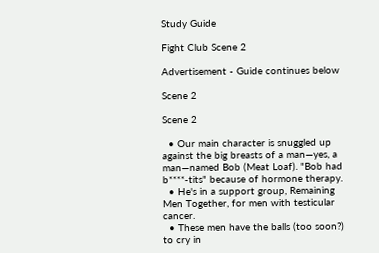Study Guide

Fight Club Scene 2

Advertisement - Guide continues below

Scene 2

Scene 2

  • Our main character is snuggled up against the big breasts of a man—yes, a man—named Bob (Meat Loaf). "Bob had b****-tits" because of hormone therapy.
  • He's in a support group, Remaining Men Together, for men with testicular cancer.
  • These men have the balls (too soon?) to cry in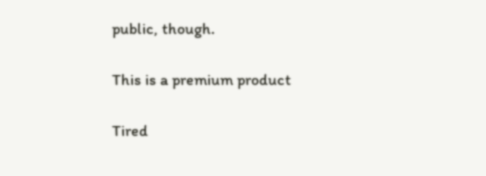public, though.

This is a premium product

Tired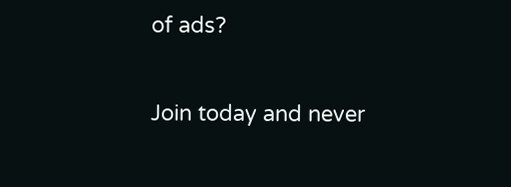of ads?

Join today and never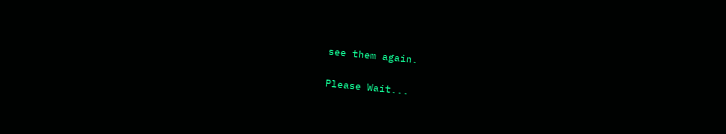see them again.

Please Wait...